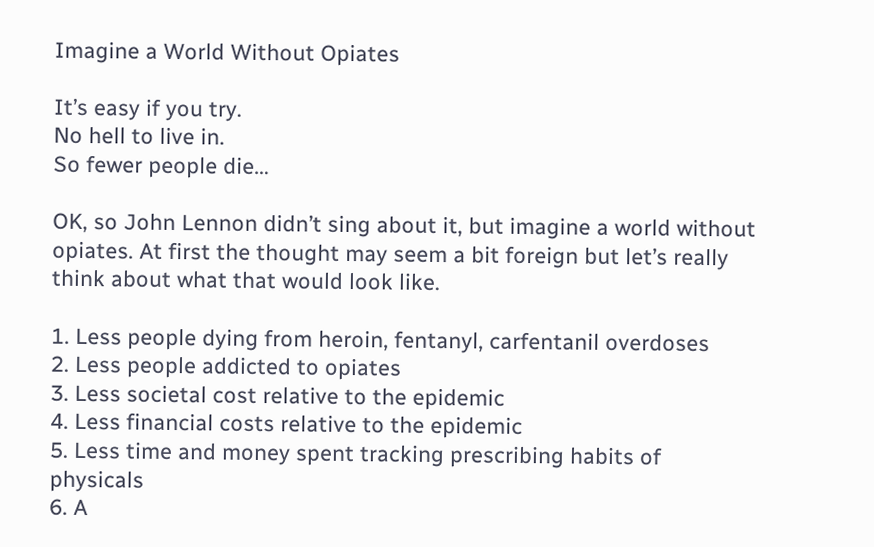Imagine a World Without Opiates

It’s easy if you try.
No hell to live in.
So fewer people die…

OK, so John Lennon didn’t sing about it, but imagine a world without opiates. At first the thought may seem a bit foreign but let’s really think about what that would look like.

1. Less people dying from heroin, fentanyl, carfentanil overdoses
2. Less people addicted to opiates
3. Less societal cost relative to the epidemic
4. Less financial costs relative to the epidemic
5. Less time and money spent tracking prescribing habits of physicals
6. A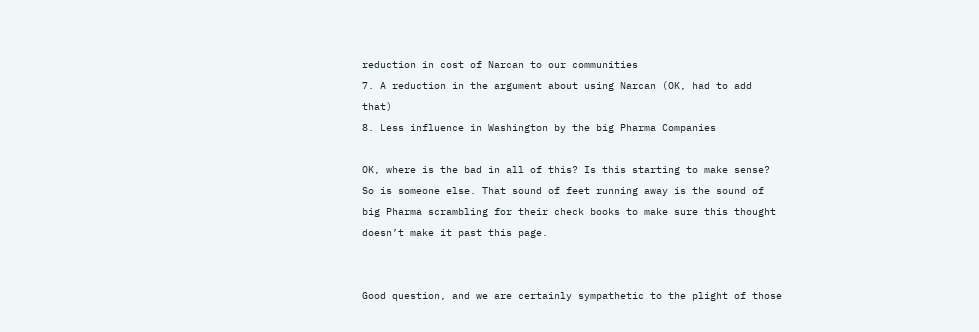reduction in cost of Narcan to our communities
7. A reduction in the argument about using Narcan (OK, had to add that)
8. Less influence in Washington by the big Pharma Companies

OK, where is the bad in all of this? Is this starting to make sense? So is someone else. That sound of feet running away is the sound of big Pharma scrambling for their check books to make sure this thought doesn’t make it past this page.


Good question, and we are certainly sympathetic to the plight of those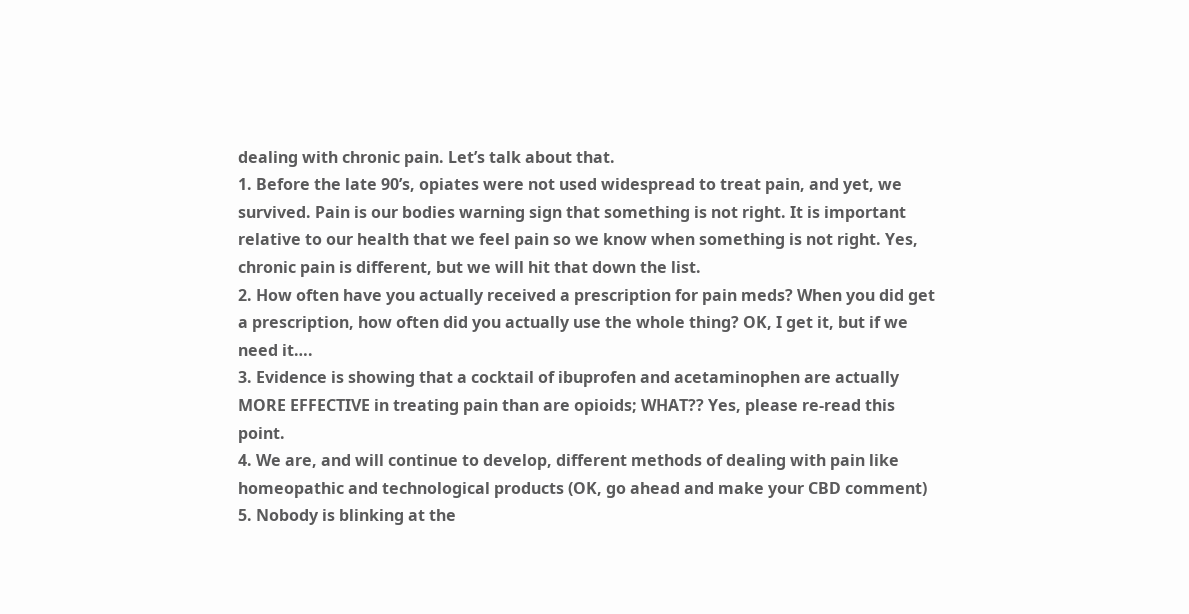dealing with chronic pain. Let’s talk about that.
1. Before the late 90’s, opiates were not used widespread to treat pain, and yet, we survived. Pain is our bodies warning sign that something is not right. It is important relative to our health that we feel pain so we know when something is not right. Yes, chronic pain is different, but we will hit that down the list.
2. How often have you actually received a prescription for pain meds? When you did get a prescription, how often did you actually use the whole thing? OK, I get it, but if we need it….
3. Evidence is showing that a cocktail of ibuprofen and acetaminophen are actually MORE EFFECTIVE in treating pain than are opioids; WHAT?? Yes, please re-read this point.
4. We are, and will continue to develop, different methods of dealing with pain like homeopathic and technological products (OK, go ahead and make your CBD comment)
5. Nobody is blinking at the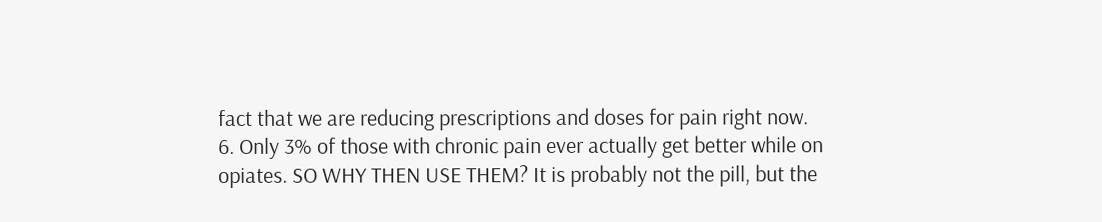fact that we are reducing prescriptions and doses for pain right now.
6. Only 3% of those with chronic pain ever actually get better while on opiates. SO WHY THEN USE THEM? It is probably not the pill, but the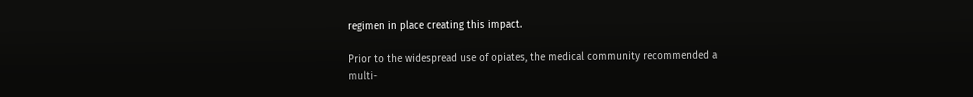regimen in place creating this impact.

Prior to the widespread use of opiates, the medical community recommended a multi-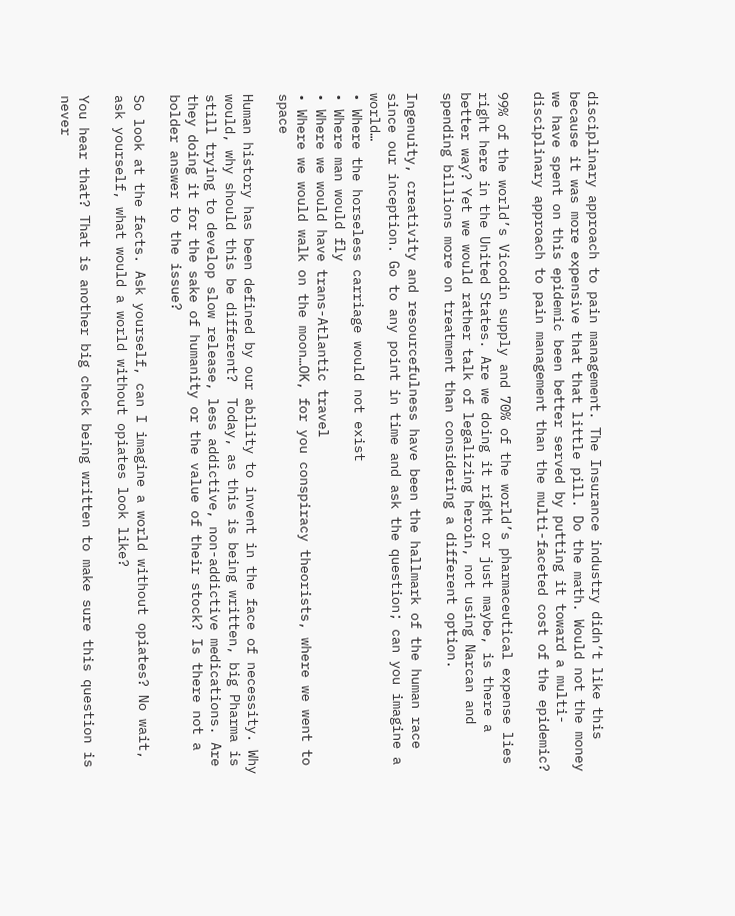disciplinary approach to pain management. The Insurance industry didn’t like this because it was more expensive that that little pill. Do the math. Would not the money we have spent on this epidemic been better served by putting it toward a multi-disciplinary approach to pain management than the multi-faceted cost of the epidemic?

99% of the world’s Vicodin supply and 70% of the world’s pharmaceutical expense lies right here in the United States. Are we doing it right or just maybe, is there a better way? Yet we would rather talk of legalizing heroin, not using Narcan and spending billions more on treatment than considering a different option.

Ingenuity, creativity and resourcefulness have been the hallmark of the human race since our inception. Go to any point in time and ask the question; can you imagine a world…
• Where the horseless carriage would not exist
• Where man would fly
• Where we would have trans-Atlantic travel
• Where we would walk on the moon…OK, for you conspiracy theorists, where we went to space

Human history has been defined by our ability to invent in the face of necessity. Why would, why should this be different?  Today, as this is being written, big Pharma is still trying to develop slow release, less addictive, non-addictive medications. Are they doing it for the sake of humanity or the value of their stock? Is there not a bolder answer to the issue?

So look at the facts. Ask yourself, can I imagine a world without opiates? No wait, ask yourself, what would a world without opiates look like?

You hear that? That is another big check being written to make sure this question is never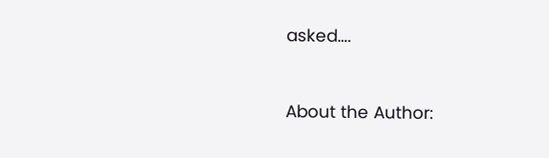asked….


About the Author: